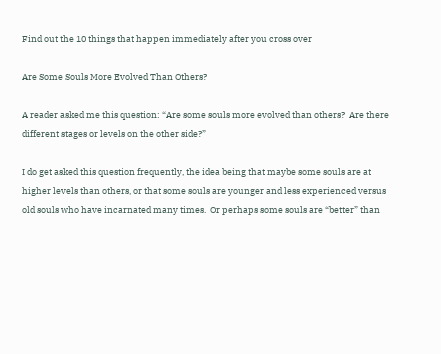Find out the 10 things that happen immediately after you cross over

Are Some Souls More Evolved Than Others?

A reader asked me this question: “Are some souls more evolved than others?  Are there different stages or levels on the other side?”

I do get asked this question frequently, the idea being that maybe some souls are at higher levels than others, or that some souls are younger and less experienced versus old souls who have incarnated many times.  Or perhaps some souls are “better” than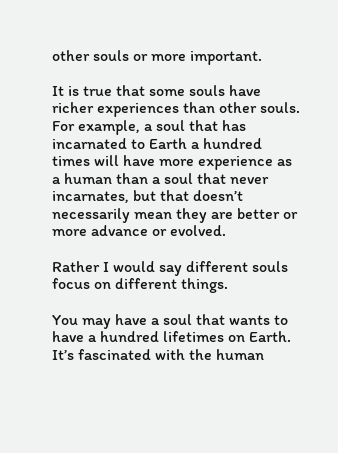other souls or more important.

It is true that some souls have richer experiences than other souls.  For example, a soul that has incarnated to Earth a hundred times will have more experience as a human than a soul that never incarnates, but that doesn’t necessarily mean they are better or more advance or evolved.

Rather I would say different souls focus on different things.

You may have a soul that wants to have a hundred lifetimes on Earth.  It’s fascinated with the human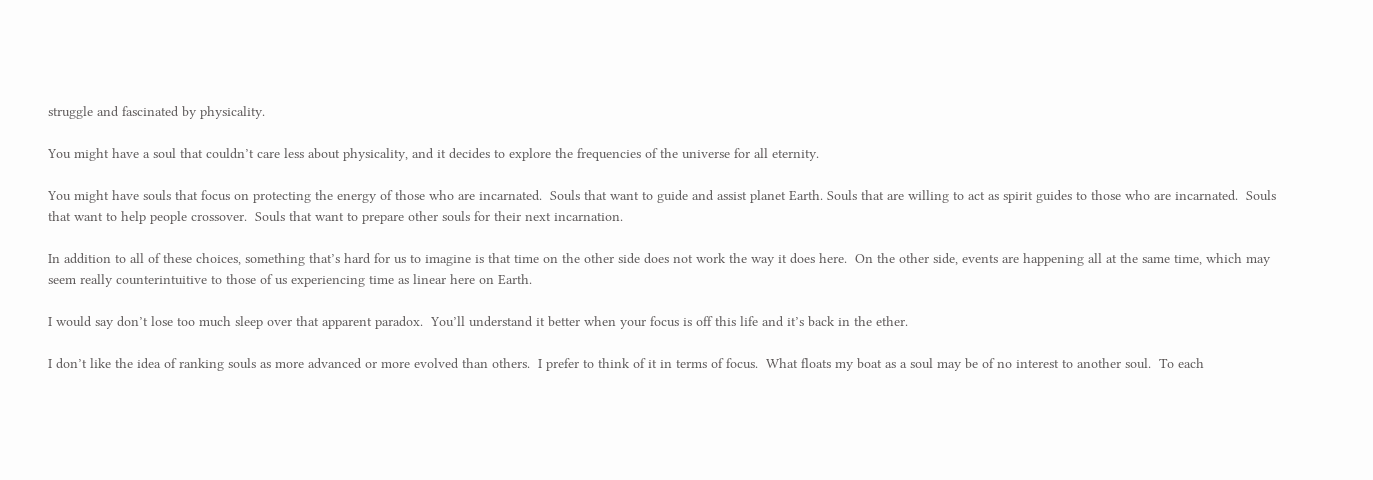struggle and fascinated by physicality.

You might have a soul that couldn’t care less about physicality, and it decides to explore the frequencies of the universe for all eternity.

You might have souls that focus on protecting the energy of those who are incarnated.  Souls that want to guide and assist planet Earth. Souls that are willing to act as spirit guides to those who are incarnated.  Souls that want to help people crossover.  Souls that want to prepare other souls for their next incarnation.

In addition to all of these choices, something that’s hard for us to imagine is that time on the other side does not work the way it does here.  On the other side, events are happening all at the same time, which may seem really counterintuitive to those of us experiencing time as linear here on Earth.

I would say don’t lose too much sleep over that apparent paradox.  You’ll understand it better when your focus is off this life and it’s back in the ether.

I don’t like the idea of ranking souls as more advanced or more evolved than others.  I prefer to think of it in terms of focus.  What floats my boat as a soul may be of no interest to another soul.  To each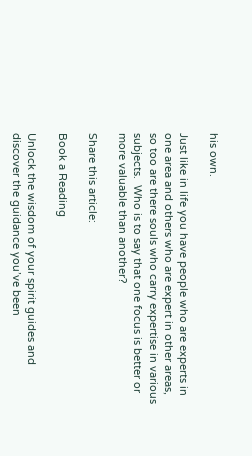his own.

Just like in life you have people who are experts in one area and others who are expert in other areas, so too are there souls who carry expertise in various subjects.  Who is to say that one focus is better or more valuable than another?

Share this article:

Book a Reading

Unlock the wisdom of your spirit guides and discover the guidance you’ve been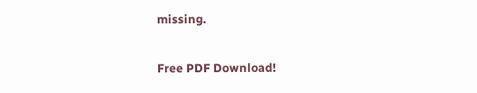missing.

Free PDF Download!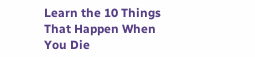Learn the 10 Things That Happen When You Die